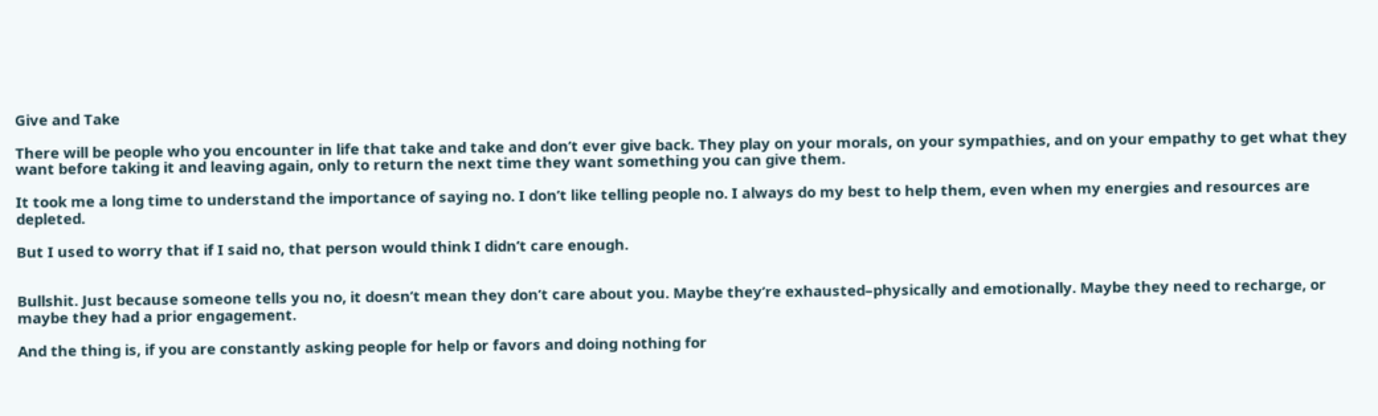Give and Take

There will be people who you encounter in life that take and take and don’t ever give back. They play on your morals, on your sympathies, and on your empathy to get what they want before taking it and leaving again, only to return the next time they want something you can give them.

It took me a long time to understand the importance of saying no. I don’t like telling people no. I always do my best to help them, even when my energies and resources are depleted.

But I used to worry that if I said no, that person would think I didn’t care enough.


Bullshit. Just because someone tells you no, it doesn’t mean they don’t care about you. Maybe they’re exhausted–physically and emotionally. Maybe they need to recharge, or maybe they had a prior engagement.

And the thing is, if you are constantly asking people for help or favors and doing nothing for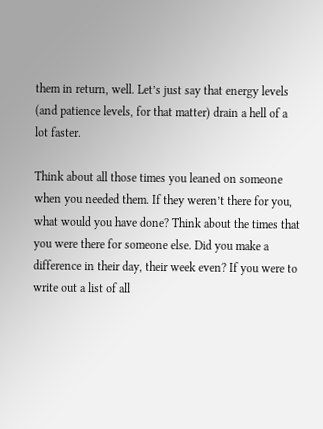them in return, well. Let’s just say that energy levels (and patience levels, for that matter) drain a hell of a lot faster.

Think about all those times you leaned on someone when you needed them. If they weren’t there for you, what would you have done? Think about the times that you were there for someone else. Did you make a difference in their day, their week even? If you were to write out a list of all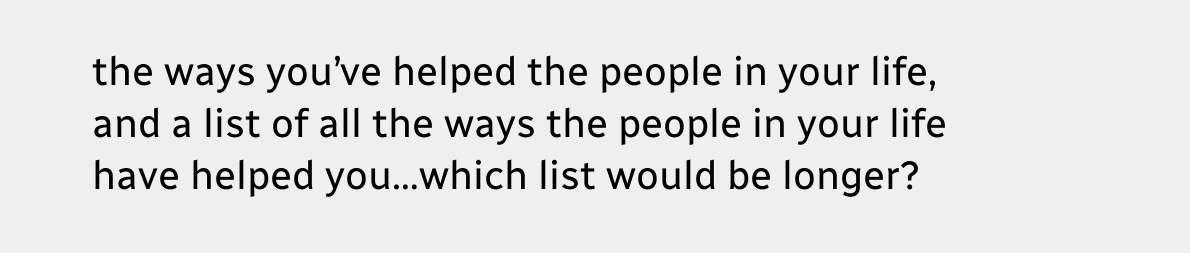the ways you’ve helped the people in your life, and a list of all the ways the people in your life have helped you…which list would be longer?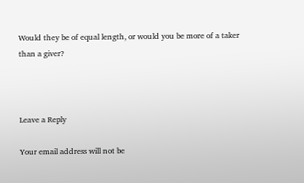Would they be of equal length, or would you be more of a taker than a giver?



Leave a Reply

Your email address will not be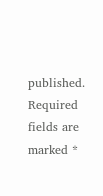published. Required fields are marked *